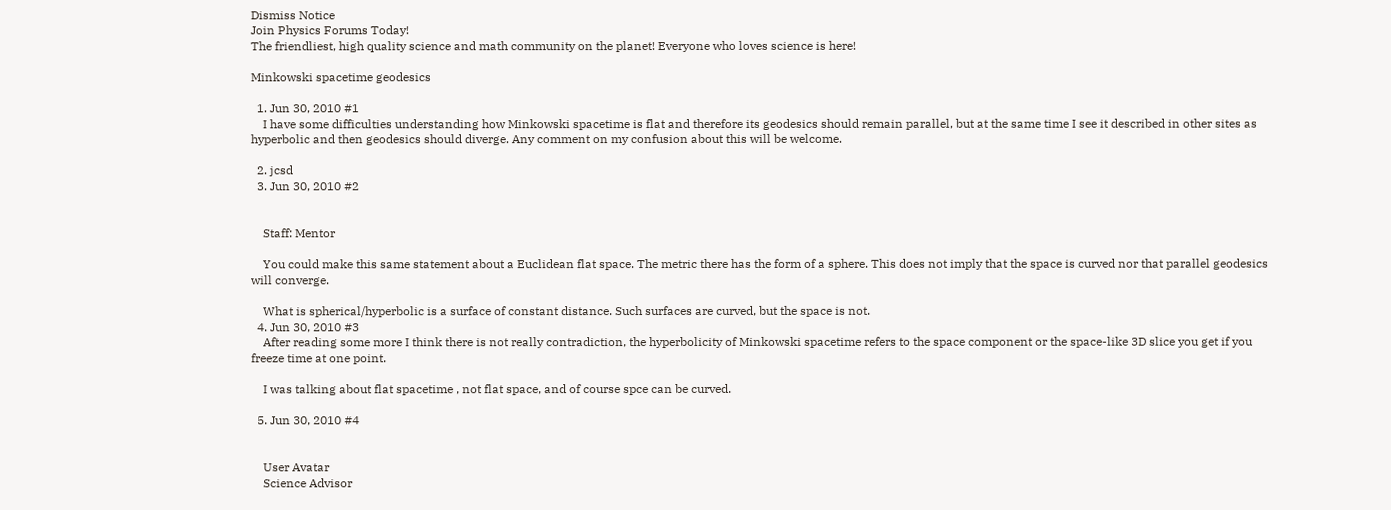Dismiss Notice
Join Physics Forums Today!
The friendliest, high quality science and math community on the planet! Everyone who loves science is here!

Minkowski spacetime geodesics

  1. Jun 30, 2010 #1
    I have some difficulties understanding how Minkowski spacetime is flat and therefore its geodesics should remain parallel, but at the same time I see it described in other sites as hyperbolic and then geodesics should diverge. Any comment on my confusion about this will be welcome.

  2. jcsd
  3. Jun 30, 2010 #2


    Staff: Mentor

    You could make this same statement about a Euclidean flat space. The metric there has the form of a sphere. This does not imply that the space is curved nor that parallel geodesics will converge.

    What is spherical/hyperbolic is a surface of constant distance. Such surfaces are curved, but the space is not.
  4. Jun 30, 2010 #3
    After reading some more I think there is not really contradiction, the hyperbolicity of Minkowski spacetime refers to the space component or the space-like 3D slice you get if you freeze time at one point.

    I was talking about flat spacetime , not flat space, and of course spce can be curved.

  5. Jun 30, 2010 #4


    User Avatar
    Science Advisor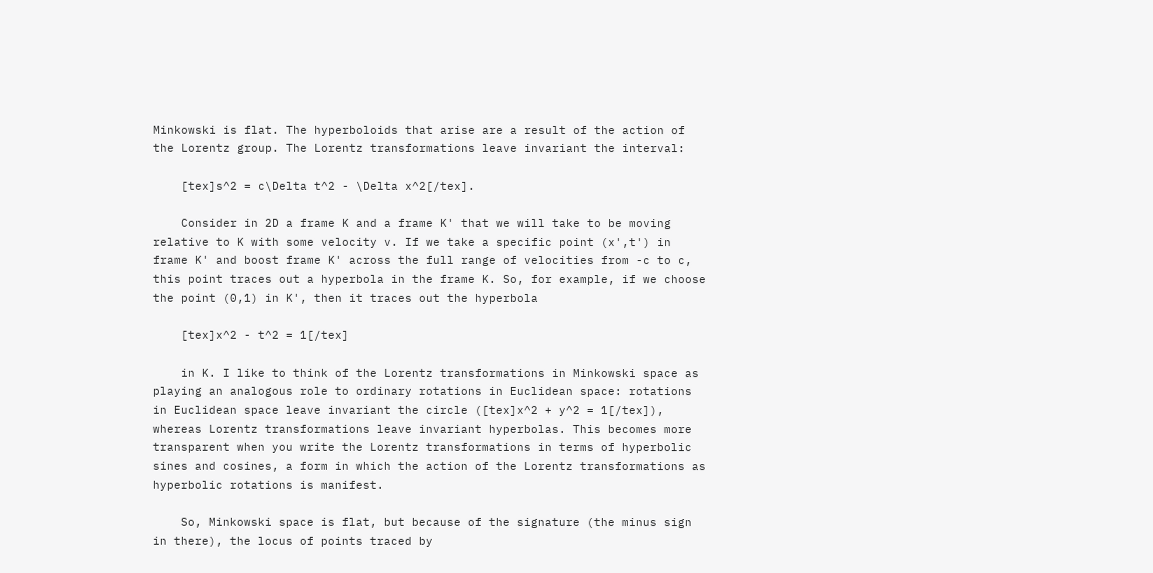Minkowski is flat. The hyperboloids that arise are a result of the action of the Lorentz group. The Lorentz transformations leave invariant the interval:

    [tex]s^2 = c\Delta t^2 - \Delta x^2[/tex].

    Consider in 2D a frame K and a frame K' that we will take to be moving relative to K with some velocity v. If we take a specific point (x',t') in frame K' and boost frame K' across the full range of velocities from -c to c, this point traces out a hyperbola in the frame K. So, for example, if we choose the point (0,1) in K', then it traces out the hyperbola

    [tex]x^2 - t^2 = 1[/tex]

    in K. I like to think of the Lorentz transformations in Minkowski space as playing an analogous role to ordinary rotations in Euclidean space: rotations in Euclidean space leave invariant the circle ([tex]x^2 + y^2 = 1[/tex]), whereas Lorentz transformations leave invariant hyperbolas. This becomes more transparent when you write the Lorentz transformations in terms of hyperbolic sines and cosines, a form in which the action of the Lorentz transformations as hyperbolic rotations is manifest.

    So, Minkowski space is flat, but because of the signature (the minus sign in there), the locus of points traced by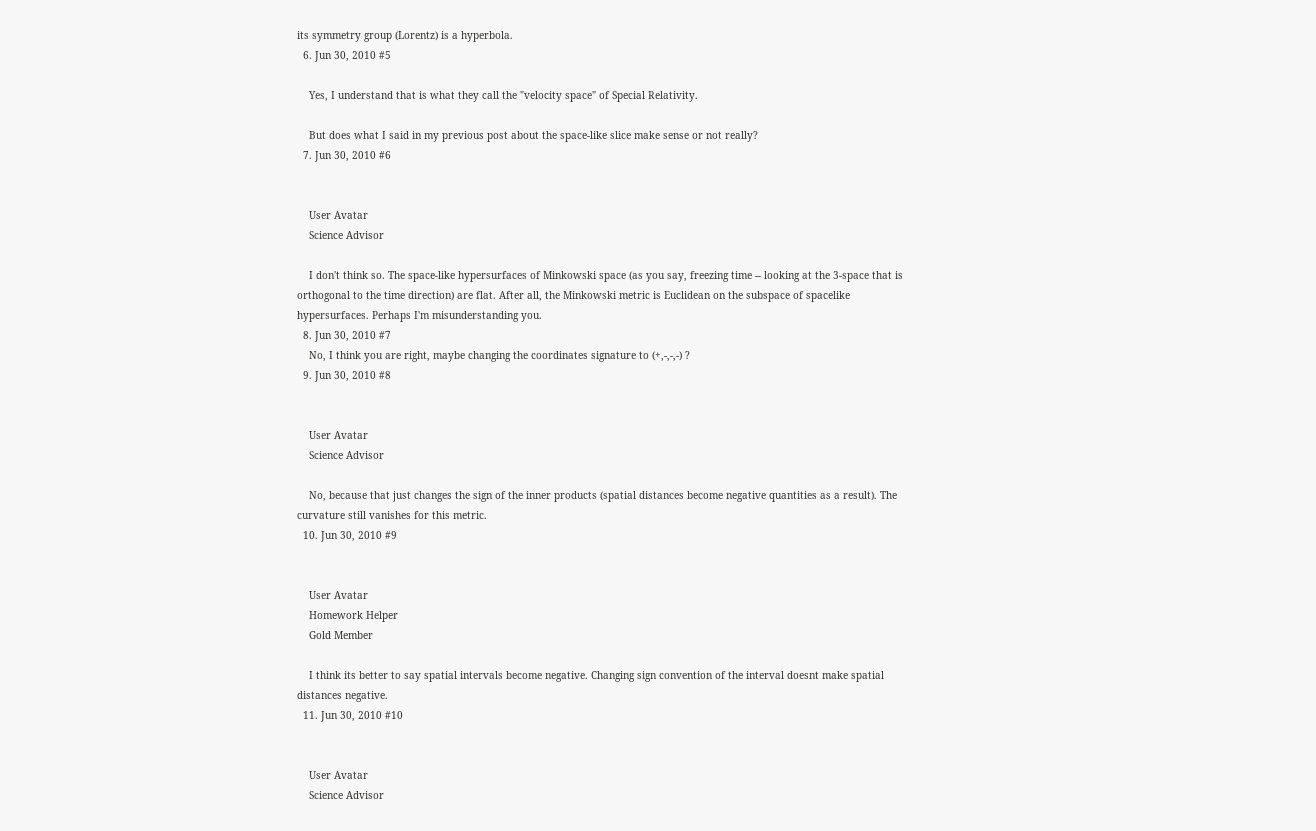its symmetry group (Lorentz) is a hyperbola.
  6. Jun 30, 2010 #5

    Yes, I understand that is what they call the "velocity space" of Special Relativity.

    But does what I said in my previous post about the space-like slice make sense or not really?
  7. Jun 30, 2010 #6


    User Avatar
    Science Advisor

    I don't think so. The space-like hypersurfaces of Minkowski space (as you say, freezing time -- looking at the 3-space that is orthogonal to the time direction) are flat. After all, the Minkowski metric is Euclidean on the subspace of spacelike hypersurfaces. Perhaps I'm misunderstanding you.
  8. Jun 30, 2010 #7
    No, I think you are right, maybe changing the coordinates signature to (+,-,-,-) ?
  9. Jun 30, 2010 #8


    User Avatar
    Science Advisor

    No, because that just changes the sign of the inner products (spatial distances become negative quantities as a result). The curvature still vanishes for this metric.
  10. Jun 30, 2010 #9


    User Avatar
    Homework Helper
    Gold Member

    I think its better to say spatial intervals become negative. Changing sign convention of the interval doesnt make spatial distances negative.
  11. Jun 30, 2010 #10


    User Avatar
    Science Advisor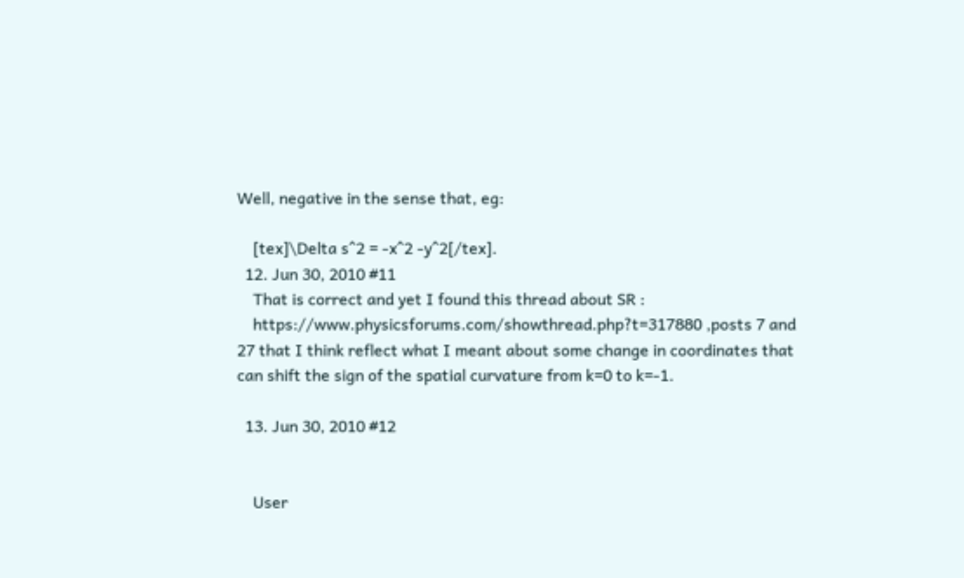Well, negative in the sense that, eg:

    [tex]\Delta s^2 = -x^2 -y^2[/tex].
  12. Jun 30, 2010 #11
    That is correct and yet I found this thread about SR :
    https://www.physicsforums.com/showthread.php?t=317880 ,posts 7 and 27 that I think reflect what I meant about some change in coordinates that can shift the sign of the spatial curvature from k=0 to k=-1.

  13. Jun 30, 2010 #12


    User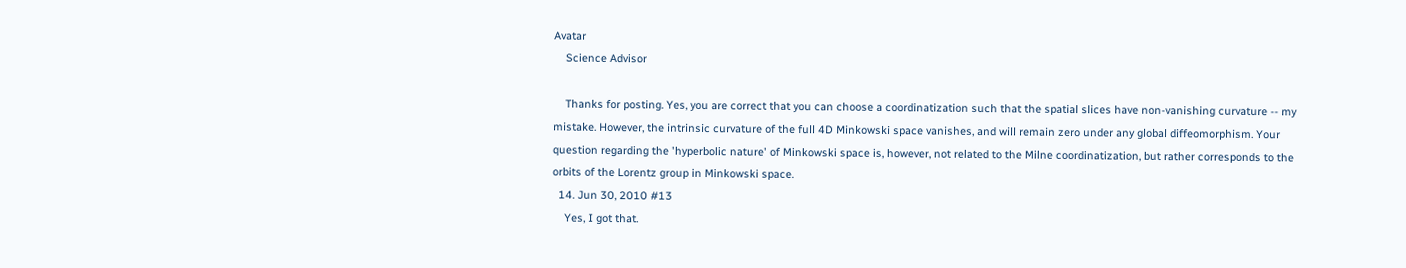Avatar
    Science Advisor

    Thanks for posting. Yes, you are correct that you can choose a coordinatization such that the spatial slices have non-vanishing curvature -- my mistake. However, the intrinsic curvature of the full 4D Minkowski space vanishes, and will remain zero under any global diffeomorphism. Your question regarding the 'hyperbolic nature' of Minkowski space is, however, not related to the Milne coordinatization, but rather corresponds to the orbits of the Lorentz group in Minkowski space.
  14. Jun 30, 2010 #13
    Yes, I got that.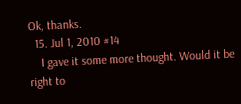Ok, thanks.
  15. Jul 1, 2010 #14
    I gave it some more thought. Would it be right to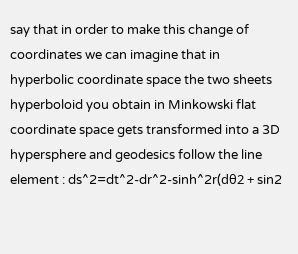say that in order to make this change of coordinates we can imagine that in hyperbolic coordinate space the two sheets hyperboloid you obtain in Minkowski flat coordinate space gets transformed into a 3D hypersphere and geodesics follow the line element : ds^2=dt^2-dr^2-sinh^2r(dθ2 + sin2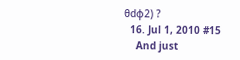θdφ2) ?
  16. Jul 1, 2010 #15
    And just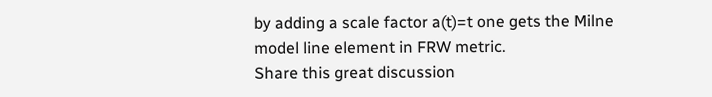by adding a scale factor a(t)=t one gets the Milne model line element in FRW metric.
Share this great discussion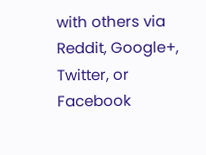with others via Reddit, Google+, Twitter, or Facebook